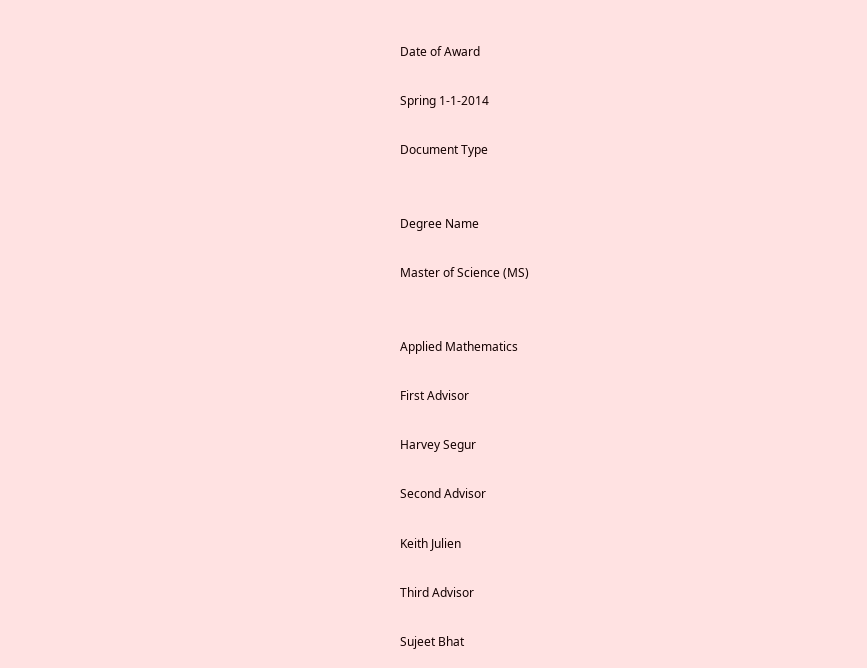Date of Award

Spring 1-1-2014

Document Type


Degree Name

Master of Science (MS)


Applied Mathematics

First Advisor

Harvey Segur

Second Advisor

Keith Julien

Third Advisor

Sujeet Bhat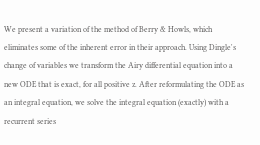We present a variation of the method of Berry & Howls, which eliminates some of the inherent error in their approach. Using Dingle's change of variables we transform the Airy differential equation into a new ODE that is exact, for all positive z. After reformulating the ODE as an integral equation, we solve the integral equation (exactly) with a recurrent series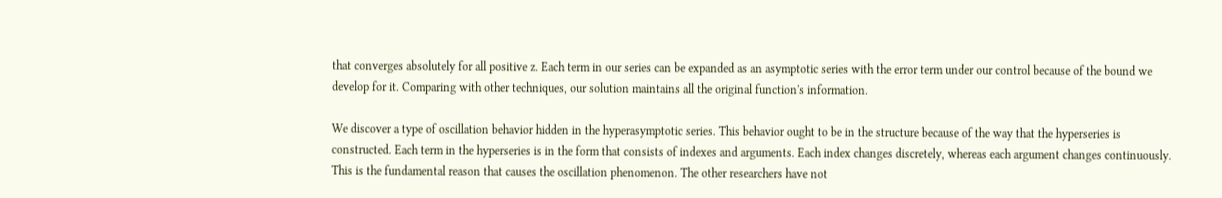that converges absolutely for all positive z. Each term in our series can be expanded as an asymptotic series with the error term under our control because of the bound we develop for it. Comparing with other techniques, our solution maintains all the original function's information.

We discover a type of oscillation behavior hidden in the hyperasymptotic series. This behavior ought to be in the structure because of the way that the hyperseries is constructed. Each term in the hyperseries is in the form that consists of indexes and arguments. Each index changes discretely, whereas each argument changes continuously. This is the fundamental reason that causes the oscillation phenomenon. The other researchers have not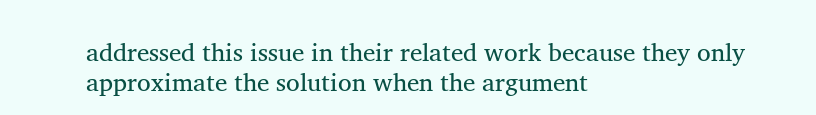addressed this issue in their related work because they only approximate the solution when the argument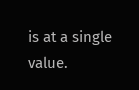is at a single value.